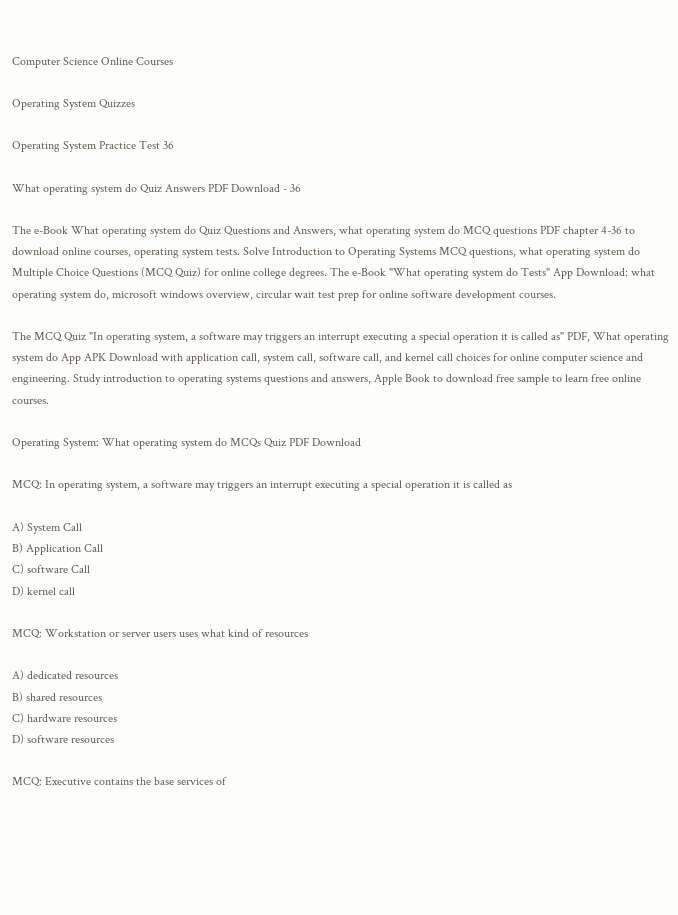Computer Science Online Courses

Operating System Quizzes

Operating System Practice Test 36

What operating system do Quiz Answers PDF Download - 36

The e-Book What operating system do Quiz Questions and Answers, what operating system do MCQ questions PDF chapter 4-36 to download online courses, operating system tests. Solve Introduction to Operating Systems MCQ questions, what operating system do Multiple Choice Questions (MCQ Quiz) for online college degrees. The e-Book "What operating system do Tests" App Download: what operating system do, microsoft windows overview, circular wait test prep for online software development courses.

The MCQ Quiz "In operating system, a software may triggers an interrupt executing a special operation it is called as" PDF, What operating system do App APK Download with application call, system call, software call, and kernel call choices for online computer science and engineering. Study introduction to operating systems questions and answers, Apple Book to download free sample to learn free online courses.

Operating System: What operating system do MCQs Quiz PDF Download

MCQ: In operating system, a software may triggers an interrupt executing a special operation it is called as

A) System Call
B) Application Call
C) software Call
D) kernel call

MCQ: Workstation or server users uses what kind of resources

A) dedicated resources
B) shared resources
C) hardware resources
D) software resources

MCQ: Executive contains the base services of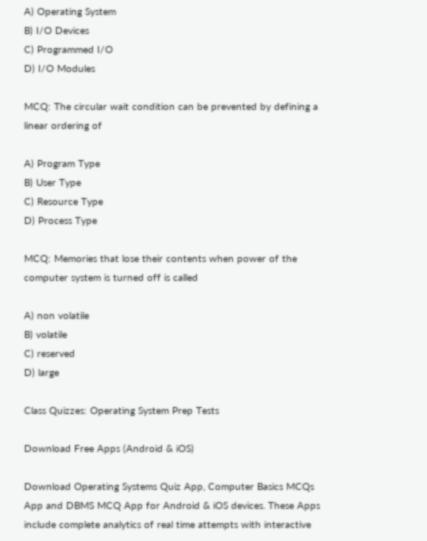A) Operating System
B) I/O Devices
C) Programmed I/O
D) I/O Modules

MCQ: The circular wait condition can be prevented by defining a linear ordering of

A) Program Type
B) User Type
C) Resource Type
D) Process Type

MCQ: Memories that lose their contents when power of the computer system is turned off is called

A) non volatile
B) volatile
C) reserved
D) large

Class Quizzes: Operating System Prep Tests

Download Free Apps (Android & iOS)

Download Operating Systems Quiz App, Computer Basics MCQs App and DBMS MCQ App for Android & iOS devices. These Apps include complete analytics of real time attempts with interactive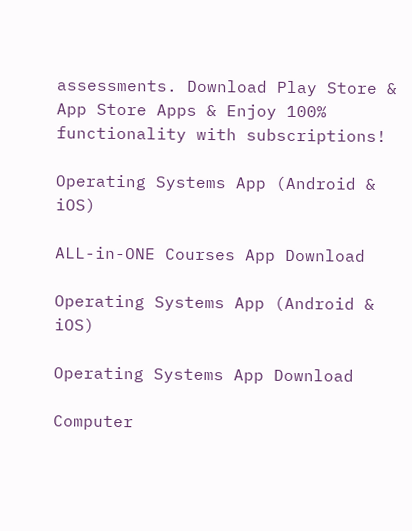assessments. Download Play Store & App Store Apps & Enjoy 100% functionality with subscriptions!

Operating Systems App (Android & iOS)

ALL-in-ONE Courses App Download

Operating Systems App (Android & iOS)

Operating Systems App Download

Computer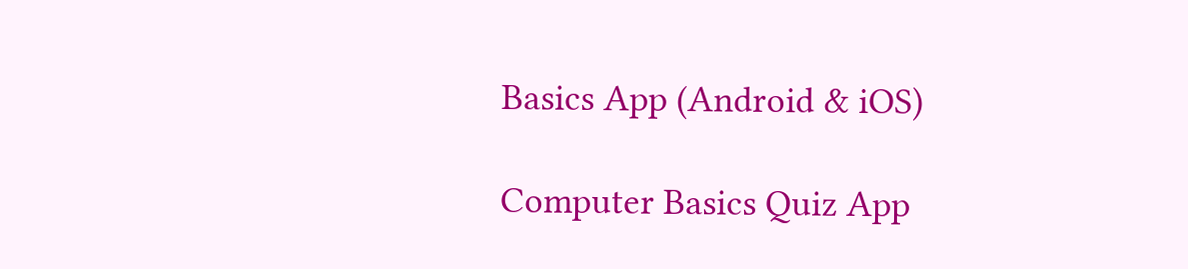Basics App (Android & iOS)

Computer Basics Quiz App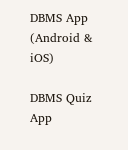DBMS App (Android & iOS)

DBMS Quiz App